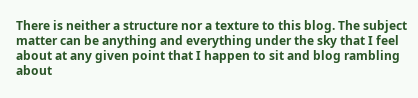There is neither a structure nor a texture to this blog. The subject matter can be anything and everything under the sky that I feel about at any given point that I happen to sit and blog rambling about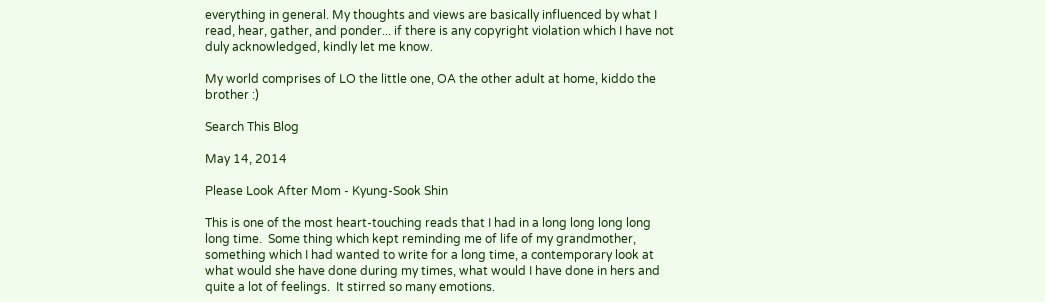everything in general. My thoughts and views are basically influenced by what I read, hear, gather, and ponder... if there is any copyright violation which I have not duly acknowledged, kindly let me know.

My world comprises of LO the little one, OA the other adult at home, kiddo the brother :)

Search This Blog

May 14, 2014

Please Look After Mom - Kyung-Sook Shin

This is one of the most heart-touching reads that I had in a long long long long long time.  Some thing which kept reminding me of life of my grandmother, something which I had wanted to write for a long time, a contemporary look at what would she have done during my times, what would I have done in hers and quite a lot of feelings.  It stirred so many emotions.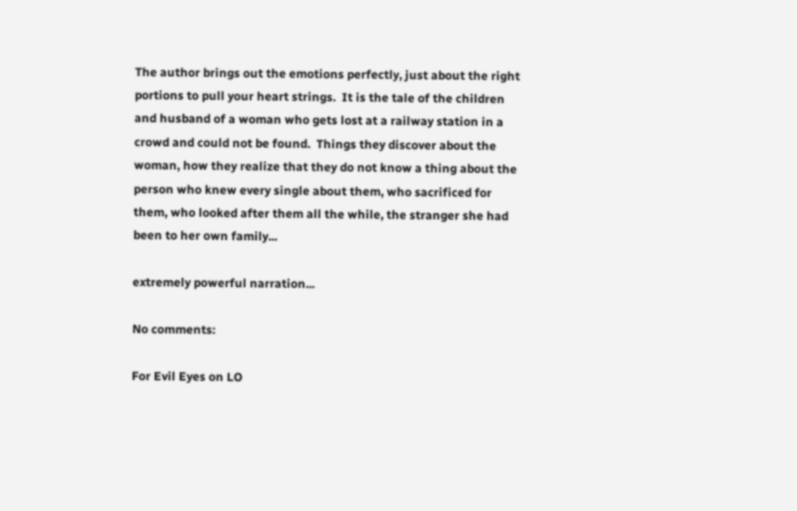The author brings out the emotions perfectly, just about the right portions to pull your heart strings.  It is the tale of the children and husband of a woman who gets lost at a railway station in a crowd and could not be found.  Things they discover about the woman, how they realize that they do not know a thing about the person who knew every single about them, who sacrificed for them, who looked after them all the while, the stranger she had been to her own family...

extremely powerful narration...

No comments:

For Evil Eyes on LO